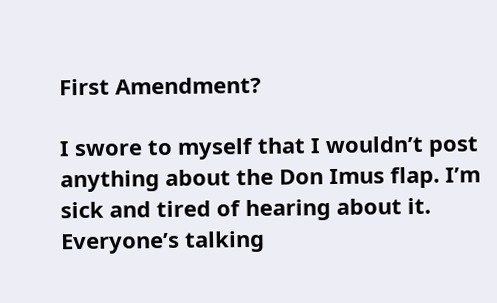First Amendment?

I swore to myself that I wouldn’t post anything about the Don Imus flap. I’m sick and tired of hearing about it. Everyone’s talking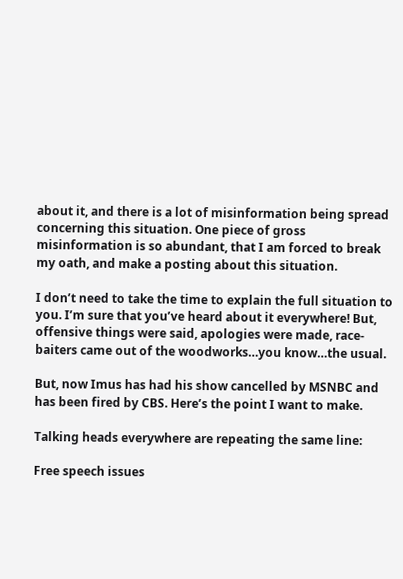about it, and there is a lot of misinformation being spread concerning this situation. One piece of gross misinformation is so abundant, that I am forced to break my oath, and make a posting about this situation.

I don’t need to take the time to explain the full situation to you. I’m sure that you’ve heard about it everywhere! But, offensive things were said, apologies were made, race-baiters came out of the woodworks…you know…the usual.

But, now Imus has had his show cancelled by MSNBC and has been fired by CBS. Here’s the point I want to make.

Talking heads everywhere are repeating the same line:

Free speech issues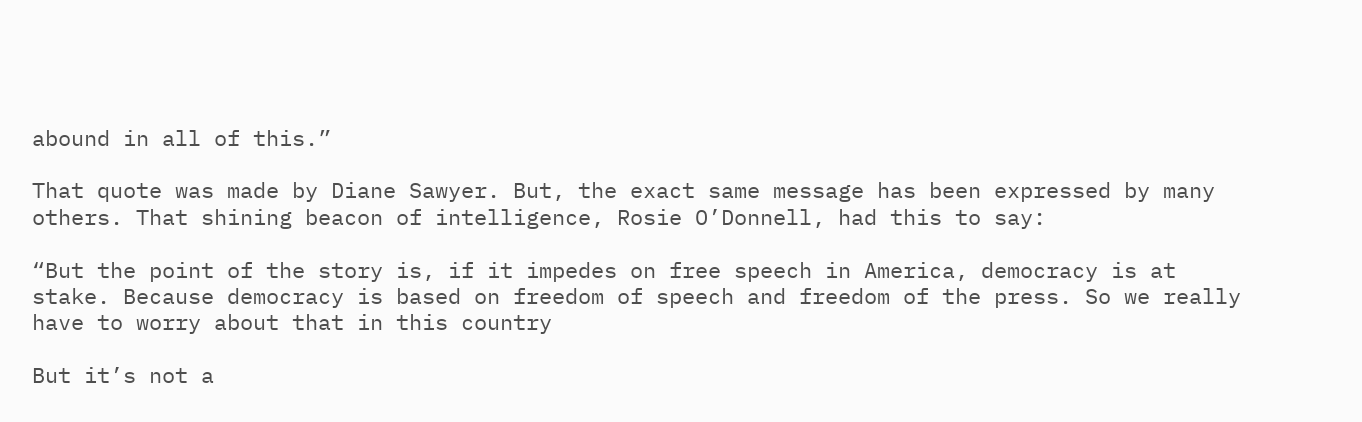abound in all of this.”

That quote was made by Diane Sawyer. But, the exact same message has been expressed by many others. That shining beacon of intelligence, Rosie O’Donnell, had this to say:

“But the point of the story is, if it impedes on free speech in America, democracy is at stake. Because democracy is based on freedom of speech and freedom of the press. So we really have to worry about that in this country

But it’s not a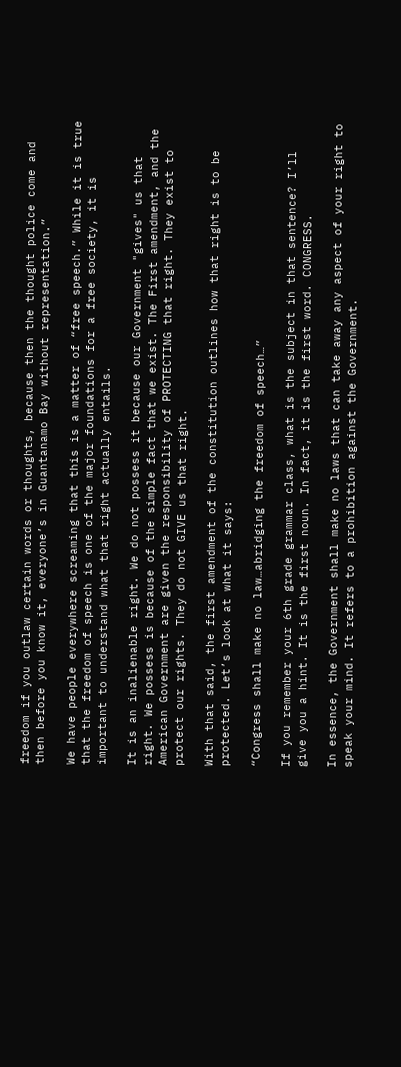freedom if you outlaw certain words or thoughts, because then the thought police come and then before you know it, everyone’s in Guantanamo Bay without representation.”

We have people everywhere screaming that this is a matter of “free speech.” While it is true that the freedom of speech is one of the major foundations for a free society, it is important to understand what that right actually entails.

It is an inalienable right. We do not possess it because our Government "gives" us that right. We possess is because of the simple fact that we exist. The First amendment, and the American Government are given the responsibility of PROTECTING that right. They exist to protect our rights. They do not GIVE us that right.

With that said, the first amendment of the constitution outlines how that right is to be protected. Let’s look at what it says:

“Congress shall make no law…abridging the freedom of speech…”

If you remember your 6th grade grammar class, what is the subject in that sentence? I’ll give you a hint. It is the first noun. In fact, it is the first word. CONGRESS.

In essence, the Government shall make no laws that can take away any aspect of your right to speak your mind. It refers to a prohibition against the Government.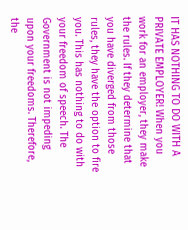IT HAS NOTHING TO DO WITH A PRIVATE EMPLOYER! When you work for an employer, they make the rules. If they determine that you have diverged from those rules, they have the option to fire you. This has nothing to do with your freedom of speech. The Government is not impeding upon your freedoms. Therefore, the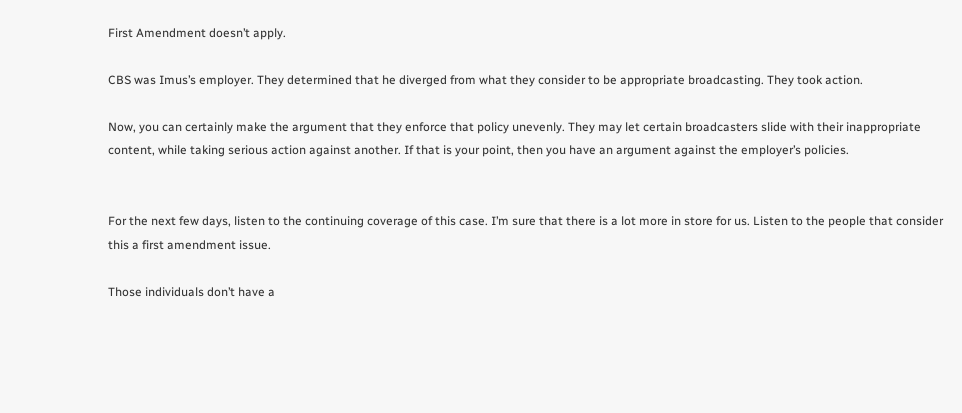First Amendment doesn’t apply.

CBS was Imus’s employer. They determined that he diverged from what they consider to be appropriate broadcasting. They took action.

Now, you can certainly make the argument that they enforce that policy unevenly. They may let certain broadcasters slide with their inappropriate content, while taking serious action against another. If that is your point, then you have an argument against the employer’s policies.


For the next few days, listen to the continuing coverage of this case. I’m sure that there is a lot more in store for us. Listen to the people that consider this a first amendment issue.

Those individuals don’t have a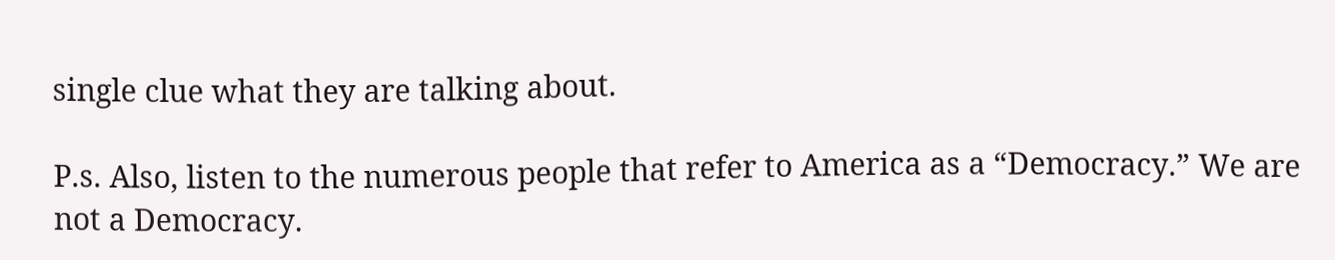single clue what they are talking about.

P.s. Also, listen to the numerous people that refer to America as a “Democracy.” We are not a Democracy.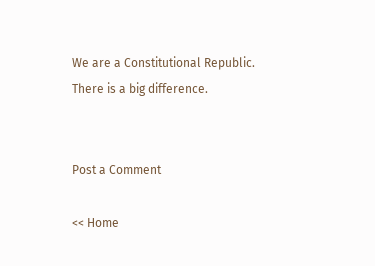We are a Constitutional Republic. There is a big difference.


Post a Comment

<< Home